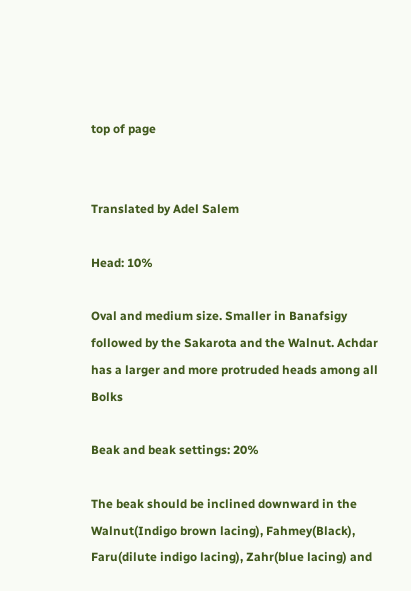top of page


Translated by Adel Salem

Head: 10%

Oval and medium size. Smaller in Banafsigy followed by the Sakarota and the Walnut. Achdar has a larger and more protruded heads among all Bolks

Beak and beak settings: 20%

The beak should be inclined downward in the Walnut(Indigo brown lacing), Fahmey(Black), Faru(dilute indigo lacing), Zahr(blue lacing) and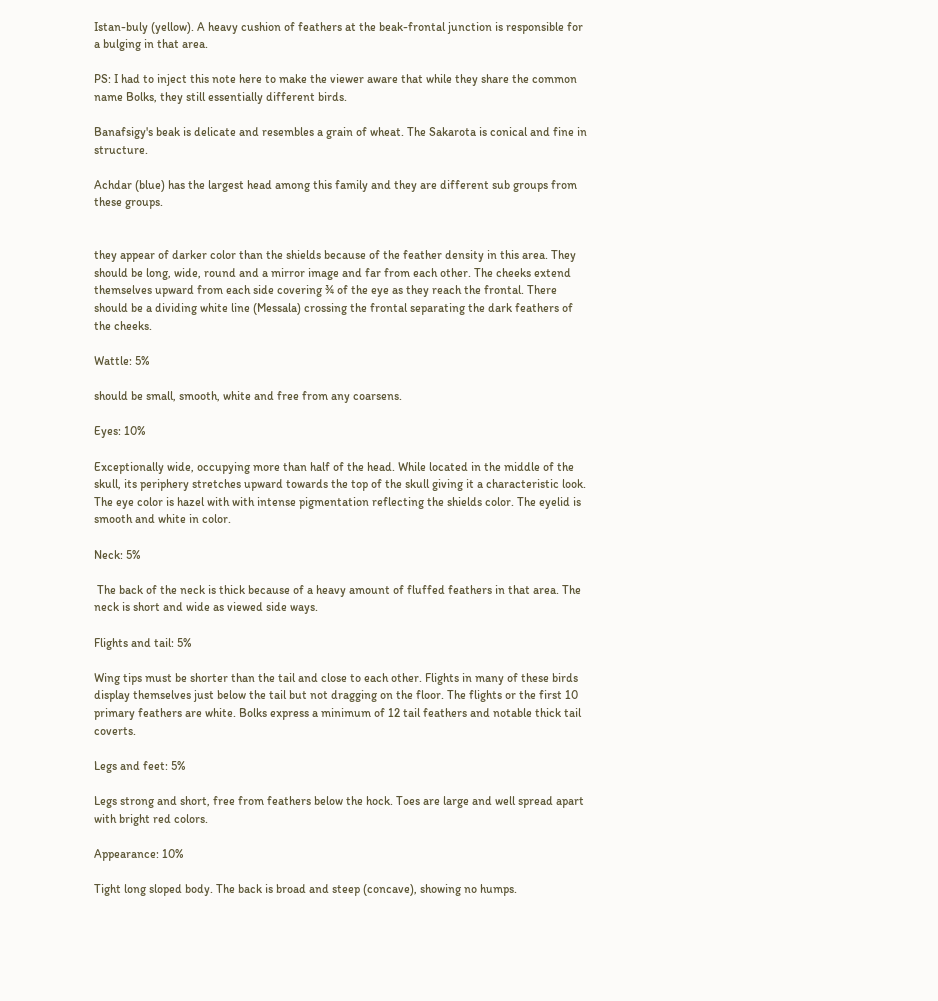Istan-buly (yellow). A heavy cushion of feathers at the beak-frontal junction is responsible for a bulging in that area.

PS: I had to inject this note here to make the viewer aware that while they share the common name Bolks, they still essentially different birds.

Banafsigy's beak is delicate and resembles a grain of wheat. The Sakarota is conical and fine in structure.

Achdar (blue) has the largest head among this family and they are different sub groups from these groups.


they appear of darker color than the shields because of the feather density in this area. They should be long, wide, round and a mirror image and far from each other. The cheeks extend themselves upward from each side covering ¾ of the eye as they reach the frontal. There should be a dividing white line (Messala) crossing the frontal separating the dark feathers of the cheeks.

Wattle: 5%

should be small, smooth, white and free from any coarsens.

Eyes: 10%

Exceptionally wide, occupying more than half of the head. While located in the middle of the skull, its periphery stretches upward towards the top of the skull giving it a characteristic look. The eye color is hazel with with intense pigmentation reflecting the shields color. The eyelid is smooth and white in color.

Neck: 5%

 The back of the neck is thick because of a heavy amount of fluffed feathers in that area. The neck is short and wide as viewed side ways.

Flights and tail: 5%

Wing tips must be shorter than the tail and close to each other. Flights in many of these birds display themselves just below the tail but not dragging on the floor. The flights or the first 10 primary feathers are white. Bolks express a minimum of 12 tail feathers and notable thick tail coverts.

Legs and feet: 5%

Legs strong and short, free from feathers below the hock. Toes are large and well spread apart with bright red colors.

Appearance: 10%

Tight long sloped body. The back is broad and steep (concave), showing no humps.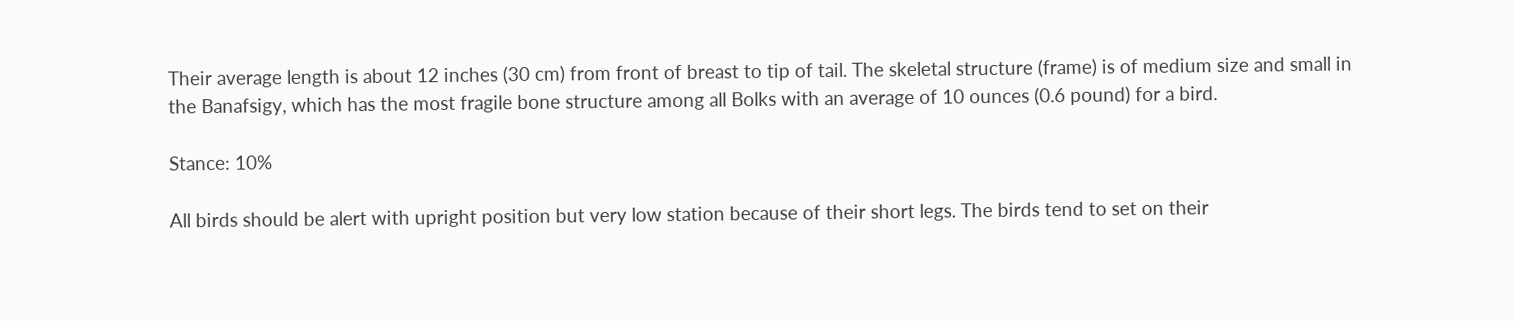Their average length is about 12 inches (30 cm) from front of breast to tip of tail. The skeletal structure (frame) is of medium size and small in the Banafsigy, which has the most fragile bone structure among all Bolks with an average of 10 ounces (0.6 pound) for a bird.

Stance: 10%

All birds should be alert with upright position but very low station because of their short legs. The birds tend to set on their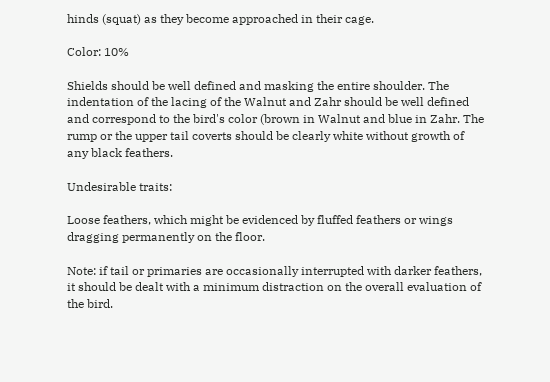hinds (squat) as they become approached in their cage.

Color: 10%

Shields should be well defined and masking the entire shoulder. The indentation of the lacing of the Walnut and Zahr should be well defined and correspond to the bird's color (brown in Walnut and blue in Zahr. The rump or the upper tail coverts should be clearly white without growth of any black feathers.

Undesirable traits:

Loose feathers, which might be evidenced by fluffed feathers or wings dragging permanently on the floor.

Note: if tail or primaries are occasionally interrupted with darker feathers, it should be dealt with a minimum distraction on the overall evaluation of the bird.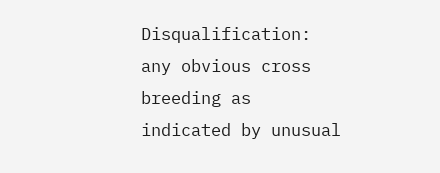Disqualification: any obvious cross breeding as indicated by unusual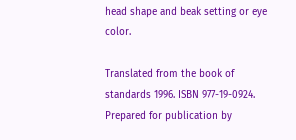head shape and beak setting or eye color.

Translated from the book of standards 1996. ISBN 977-19-0924. Prepared for publication by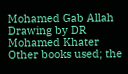Mohamed Gab Allah
Drawing by DR Mohamed Khater
Other books used; the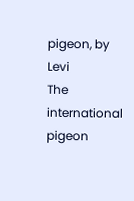pigeon, by Levi
The international pigeon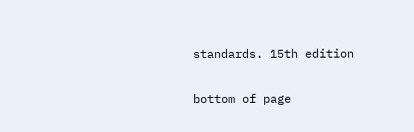standards. 15th edition

bottom of page